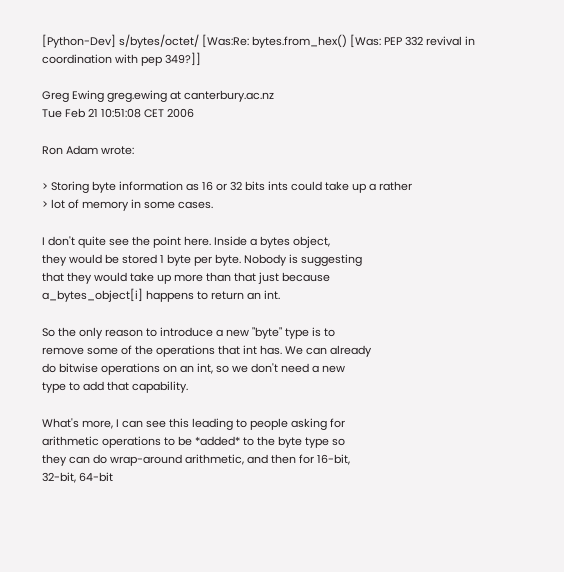[Python-Dev] s/bytes/octet/ [Was:Re: bytes.from_hex() [Was: PEP 332 revival in coordination with pep 349?]]

Greg Ewing greg.ewing at canterbury.ac.nz
Tue Feb 21 10:51:08 CET 2006

Ron Adam wrote:

> Storing byte information as 16 or 32 bits ints could take up a rather
> lot of memory in some cases.

I don't quite see the point here. Inside a bytes object,
they would be stored 1 byte per byte. Nobody is suggesting
that they would take up more than that just because
a_bytes_object[i] happens to return an int.

So the only reason to introduce a new "byte" type is to
remove some of the operations that int has. We can already
do bitwise operations on an int, so we don't need a new
type to add that capability.

What's more, I can see this leading to people asking for
arithmetic operations to be *added* to the byte type so
they can do wrap-around arithmetic, and then for 16-bit,
32-bit, 64-bit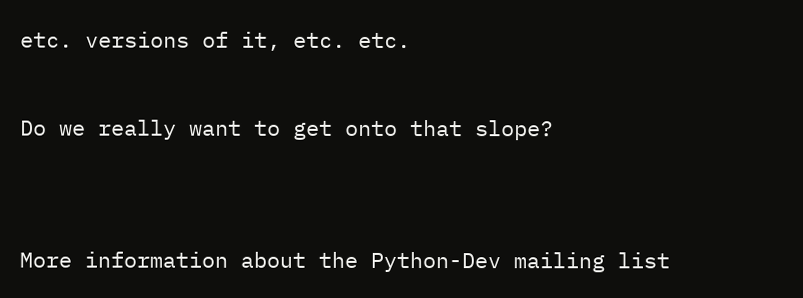etc. versions of it, etc. etc.

Do we really want to get onto that slope?


More information about the Python-Dev mailing list